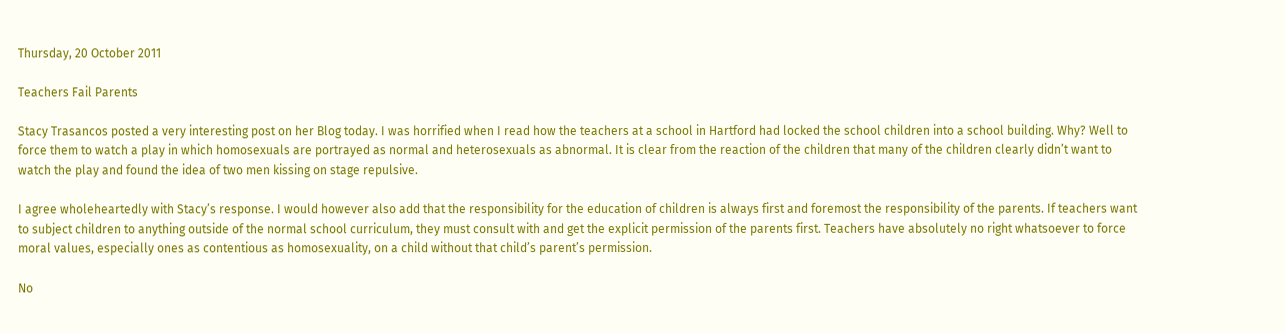Thursday, 20 October 2011

Teachers Fail Parents

Stacy Trasancos posted a very interesting post on her Blog today. I was horrified when I read how the teachers at a school in Hartford had locked the school children into a school building. Why? Well to force them to watch a play in which homosexuals are portrayed as normal and heterosexuals as abnormal. It is clear from the reaction of the children that many of the children clearly didn’t want to watch the play and found the idea of two men kissing on stage repulsive.

I agree wholeheartedly with Stacy’s response. I would however also add that the responsibility for the education of children is always first and foremost the responsibility of the parents. If teachers want to subject children to anything outside of the normal school curriculum, they must consult with and get the explicit permission of the parents first. Teachers have absolutely no right whatsoever to force moral values, especially ones as contentious as homosexuality, on a child without that child’s parent’s permission.

No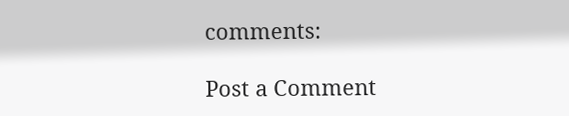comments:

Post a Comment